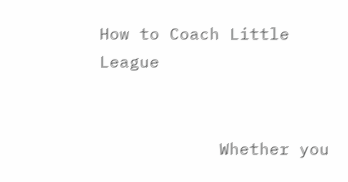How to Coach Little League


            Whether you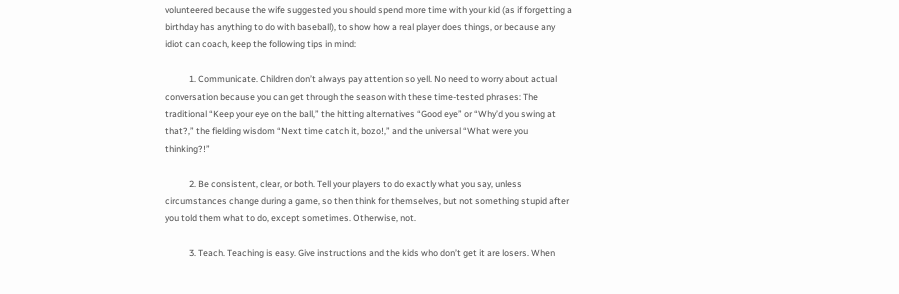volunteered because the wife suggested you should spend more time with your kid (as if forgetting a birthday has anything to do with baseball), to show how a real player does things, or because any idiot can coach, keep the following tips in mind:

            1. Communicate. Children don’t always pay attention so yell. No need to worry about actual conversation because you can get through the season with these time-tested phrases: The traditional “Keep your eye on the ball,” the hitting alternatives “Good eye” or “Why’d you swing at that?,” the fielding wisdom “Next time catch it, bozo!,” and the universal “What were you thinking?!”

            2. Be consistent, clear, or both. Tell your players to do exactly what you say, unless circumstances change during a game, so then think for themselves, but not something stupid after you told them what to do, except sometimes. Otherwise, not.

            3. Teach. Teaching is easy. Give instructions and the kids who don’t get it are losers. When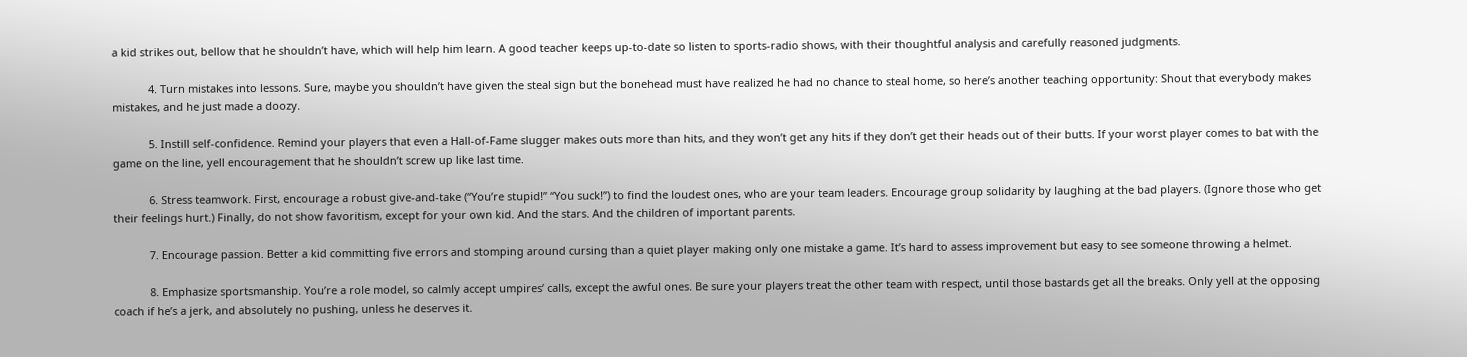a kid strikes out, bellow that he shouldn’t have, which will help him learn. A good teacher keeps up-to-date so listen to sports-radio shows, with their thoughtful analysis and carefully reasoned judgments.

            4. Turn mistakes into lessons. Sure, maybe you shouldn’t have given the steal sign but the bonehead must have realized he had no chance to steal home, so here’s another teaching opportunity: Shout that everybody makes mistakes, and he just made a doozy.

            5. Instill self-confidence. Remind your players that even a Hall-of-Fame slugger makes outs more than hits, and they won’t get any hits if they don’t get their heads out of their butts. If your worst player comes to bat with the game on the line, yell encouragement that he shouldn’t screw up like last time.

            6. Stress teamwork. First, encourage a robust give-and-take (“You’re stupid!” “You suck!”) to find the loudest ones, who are your team leaders. Encourage group solidarity by laughing at the bad players. (Ignore those who get their feelings hurt.) Finally, do not show favoritism, except for your own kid. And the stars. And the children of important parents.

            7. Encourage passion. Better a kid committing five errors and stomping around cursing than a quiet player making only one mistake a game. It’s hard to assess improvement but easy to see someone throwing a helmet.

            8. Emphasize sportsmanship. You’re a role model, so calmly accept umpires’ calls, except the awful ones. Be sure your players treat the other team with respect, until those bastards get all the breaks. Only yell at the opposing coach if he’s a jerk, and absolutely no pushing, unless he deserves it.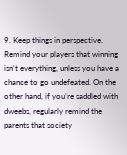9. Keep things in perspective. Remind your players that winning isn’t everything, unless you have a chance to go undefeated. On the other hand, if you’re saddled with dweebs, regularly remind the parents that society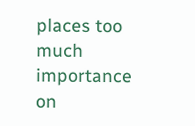places too much importance on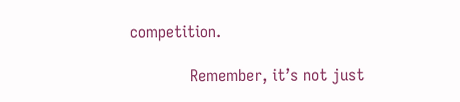competition.

            Remember, it’s not just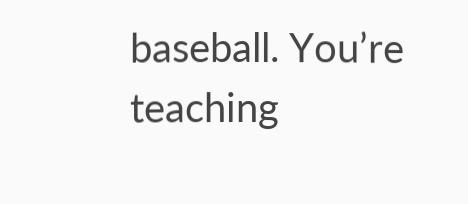baseball. You’re teaching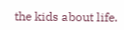the kids about life.